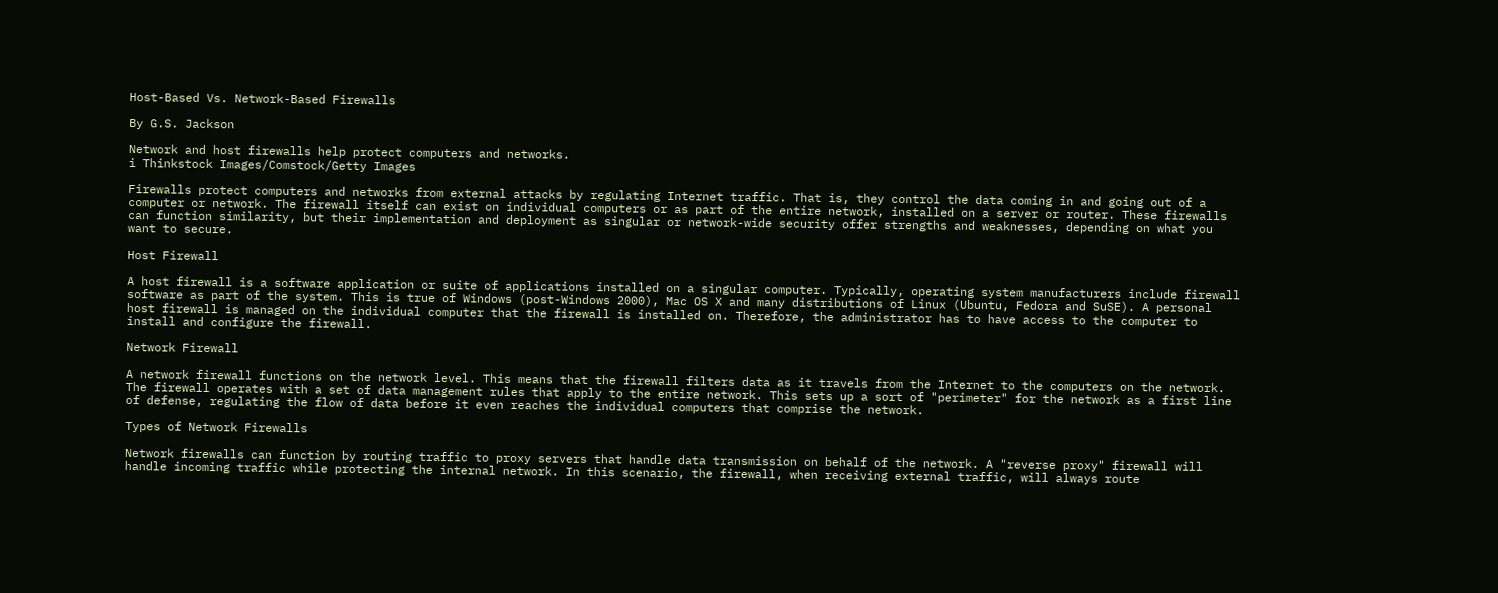Host-Based Vs. Network-Based Firewalls

By G.S. Jackson

Network and host firewalls help protect computers and networks.
i Thinkstock Images/Comstock/Getty Images

Firewalls protect computers and networks from external attacks by regulating Internet traffic. That is, they control the data coming in and going out of a computer or network. The firewall itself can exist on individual computers or as part of the entire network, installed on a server or router. These firewalls can function similarity, but their implementation and deployment as singular or network-wide security offer strengths and weaknesses, depending on what you want to secure.

Host Firewall

A host firewall is a software application or suite of applications installed on a singular computer. Typically, operating system manufacturers include firewall software as part of the system. This is true of Windows (post-Windows 2000), Mac OS X and many distributions of Linux (Ubuntu, Fedora and SuSE). A personal host firewall is managed on the individual computer that the firewall is installed on. Therefore, the administrator has to have access to the computer to install and configure the firewall.

Network Firewall

A network firewall functions on the network level. This means that the firewall filters data as it travels from the Internet to the computers on the network. The firewall operates with a set of data management rules that apply to the entire network. This sets up a sort of "perimeter" for the network as a first line of defense, regulating the flow of data before it even reaches the individual computers that comprise the network.

Types of Network Firewalls

Network firewalls can function by routing traffic to proxy servers that handle data transmission on behalf of the network. A "reverse proxy" firewall will handle incoming traffic while protecting the internal network. In this scenario, the firewall, when receiving external traffic, will always route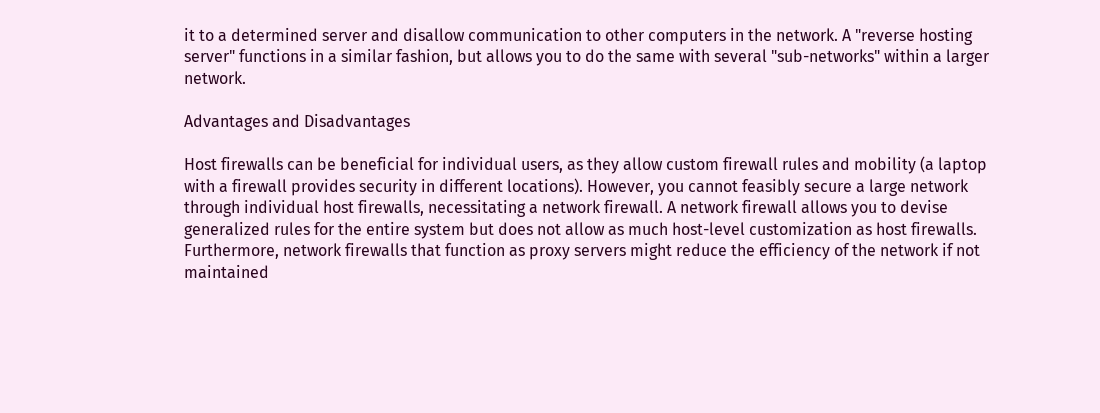it to a determined server and disallow communication to other computers in the network. A "reverse hosting server" functions in a similar fashion, but allows you to do the same with several "sub-networks" within a larger network.

Advantages and Disadvantages

Host firewalls can be beneficial for individual users, as they allow custom firewall rules and mobility (a laptop with a firewall provides security in different locations). However, you cannot feasibly secure a large network through individual host firewalls, necessitating a network firewall. A network firewall allows you to devise generalized rules for the entire system but does not allow as much host-level customization as host firewalls. Furthermore, network firewalls that function as proxy servers might reduce the efficiency of the network if not maintained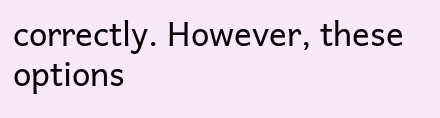correctly. However, these options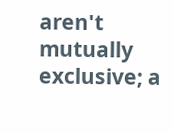aren't mutually exclusive; a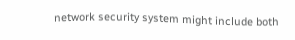network security system might include both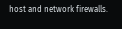host and network firewalls.